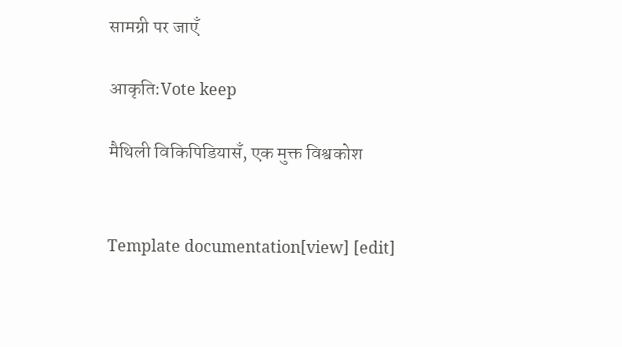सामग्री पर जाएँ

आकृति:Vote keep

मैथिली विकिपिडियासँ, एक मुक्त विश्वकोश


Template documentation[view] [edit]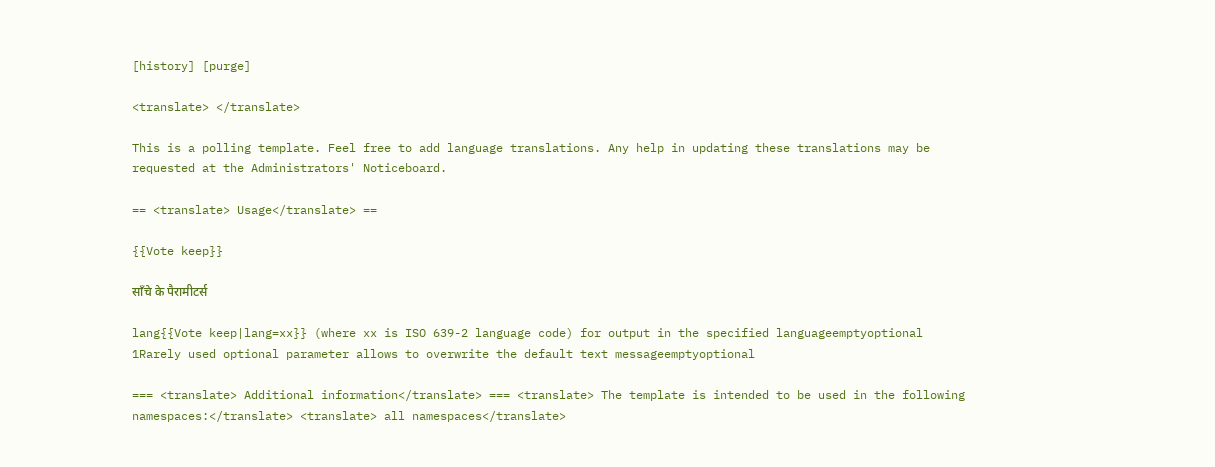[history] [purge]

<translate> </translate>

This is a polling template. Feel free to add language translations. Any help in updating these translations may be requested at the Administrators' Noticeboard.

== <translate> Usage</translate> ==

{{Vote keep}}

साँचे के पैरामीटर्स

lang{{Vote keep|lang=xx}} (where xx is ISO 639-2 language code) for output in the specified languageemptyoptional
1Rarely used optional parameter allows to overwrite the default text messageemptyoptional

=== <translate> Additional information</translate> === <translate> The template is intended to be used in the following namespaces:</translate> <translate> all namespaces</translate>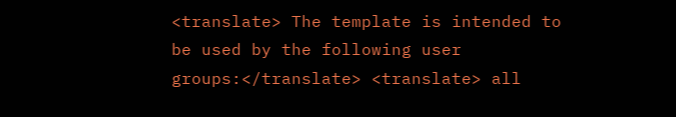<translate> The template is intended to be used by the following user groups:</translate> <translate> all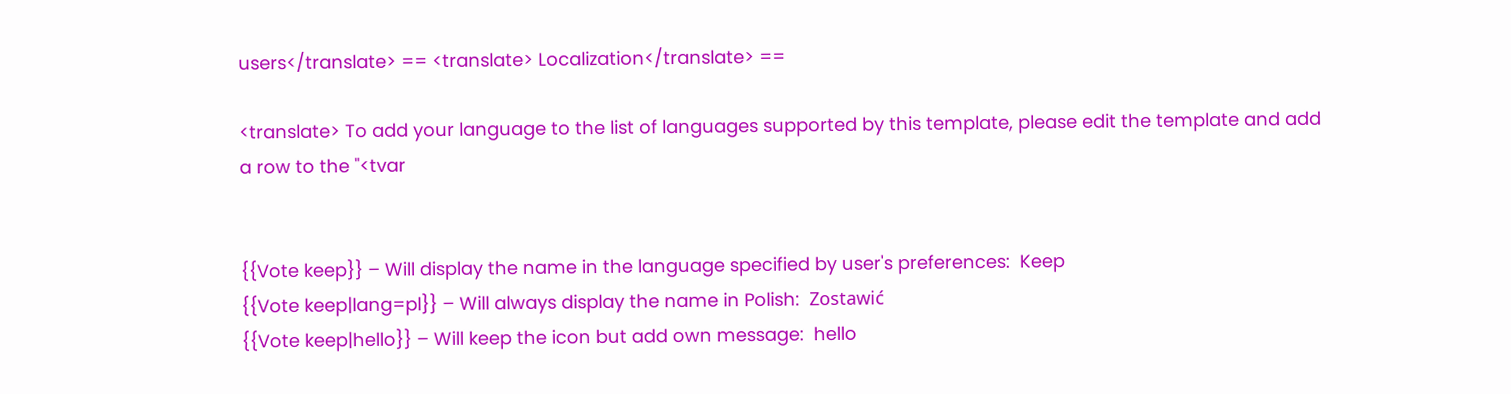users</translate> == <translate> Localization</translate> ==

<translate> To add your language to the list of languages supported by this template, please edit the template and add a row to the "<tvar


{{Vote keep}} – Will display the name in the language specified by user's preferences:  Keep
{{Vote keep|lang=pl}} – Will always display the name in Polish:  Zostawić
{{Vote keep|hello}} – Will keep the icon but add own message:  hello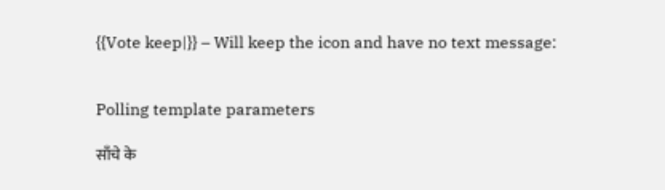{{Vote keep|}} – Will keep the icon and have no text message:


Polling template parameters

साँचे के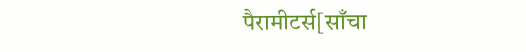पैरामीटर्स[साँचा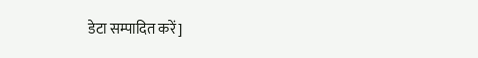डेटा सम्पादित करें]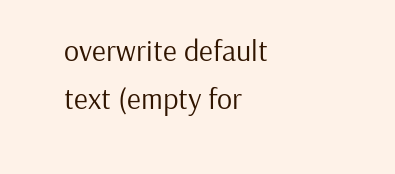overwrite default text (empty for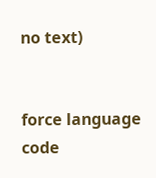no text)


force language code